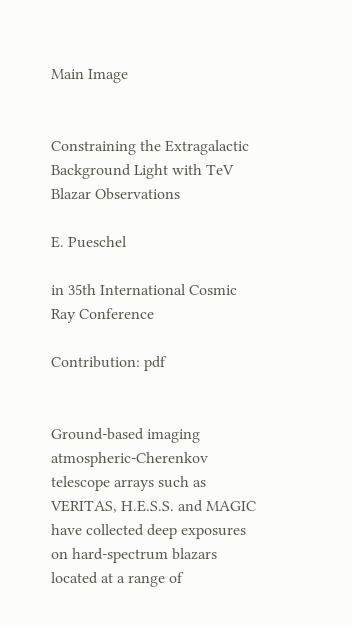Main Image


Constraining the Extragalactic Background Light with TeV Blazar Observations

E. Pueschel

in 35th International Cosmic Ray Conference

Contribution: pdf


Ground-based imaging atmospheric-Cherenkov telescope arrays such as VERITAS, H.E.S.S. and MAGIC have collected deep exposures on hard-spectrum blazars located at a range of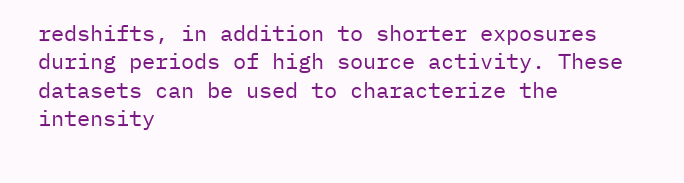redshifts, in addition to shorter exposures during periods of high source activity. These datasets can be used to characterize the intensity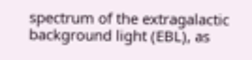spectrum of the extragalactic background light (EBL), as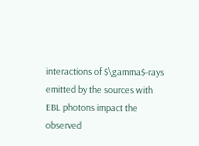interactions of $\gamma$-rays emitted by the sources with EBL photons impact the observed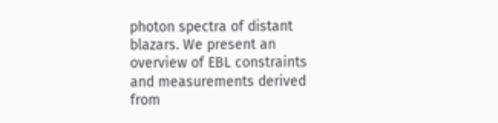photon spectra of distant blazars. We present an overview of EBL constraints and measurements derived from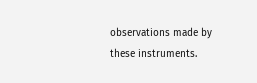observations made by these instruments.